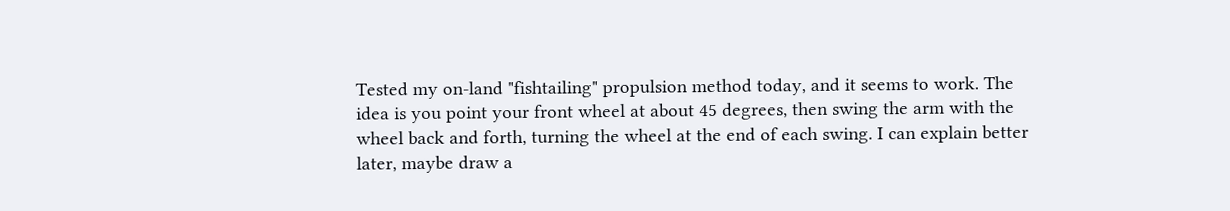Tested my on-land "fishtailing" propulsion method today, and it seems to work. The idea is you point your front wheel at about 45 degrees, then swing the arm with the wheel back and forth, turning the wheel at the end of each swing. I can explain better later, maybe draw a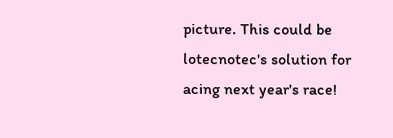picture. This could be lotecnotec's solution for acing next year's race!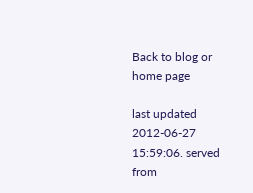Back to blog or home page

last updated 2012-06-27 15:59:06. served from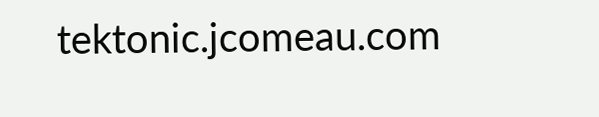tektonic.jcomeau.com